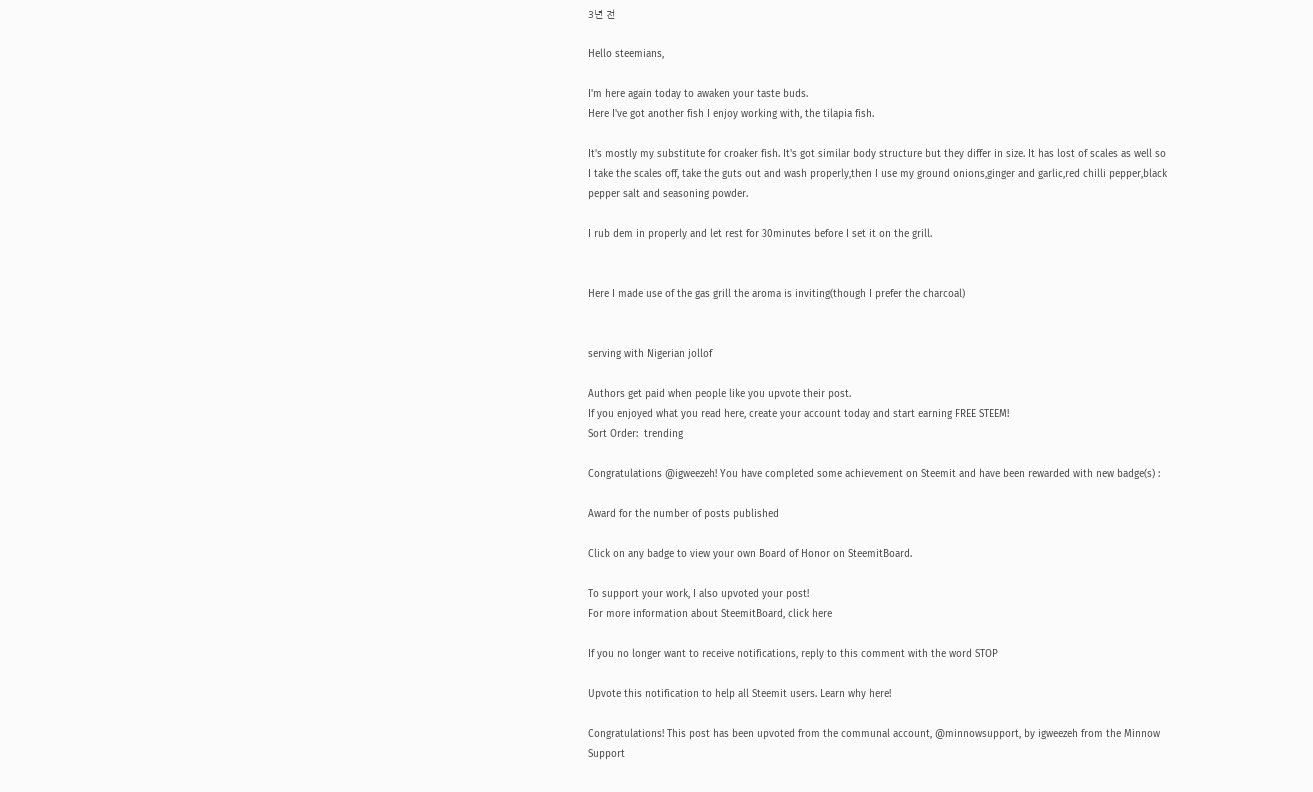3년 전

Hello steemians,

I'm here again today to awaken your taste buds.
Here I've got another fish I enjoy working with, the tilapia fish.

It's mostly my substitute for croaker fish. It's got similar body structure but they differ in size. It has lost of scales as well so I take the scales off, take the guts out and wash properly,then I use my ground onions,ginger and garlic,red chilli pepper,black pepper salt and seasoning powder.

I rub dem in properly and let rest for 30minutes before I set it on the grill.


Here I made use of the gas grill the aroma is inviting(though I prefer the charcoal)


serving with Nigerian jollof

Authors get paid when people like you upvote their post.
If you enjoyed what you read here, create your account today and start earning FREE STEEM!
Sort Order:  trending

Congratulations @igweezeh! You have completed some achievement on Steemit and have been rewarded with new badge(s) :

Award for the number of posts published

Click on any badge to view your own Board of Honor on SteemitBoard.

To support your work, I also upvoted your post!
For more information about SteemitBoard, click here

If you no longer want to receive notifications, reply to this comment with the word STOP

Upvote this notification to help all Steemit users. Learn why here!

Congratulations! This post has been upvoted from the communal account, @minnowsupport, by igweezeh from the Minnow Support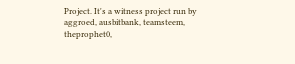Project. It's a witness project run by aggroed, ausbitbank, teamsteem, theprophet0,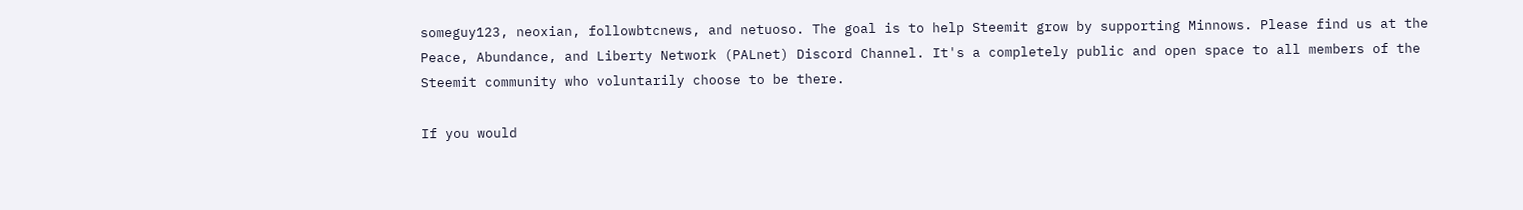someguy123, neoxian, followbtcnews, and netuoso. The goal is to help Steemit grow by supporting Minnows. Please find us at the Peace, Abundance, and Liberty Network (PALnet) Discord Channel. It's a completely public and open space to all members of the Steemit community who voluntarily choose to be there.

If you would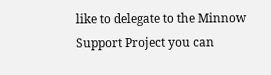like to delegate to the Minnow Support Project you can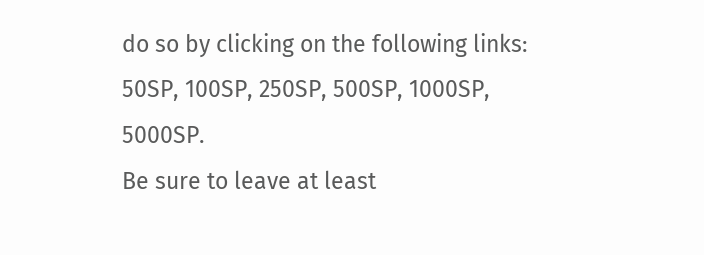do so by clicking on the following links: 50SP, 100SP, 250SP, 500SP, 1000SP, 5000SP.
Be sure to leave at least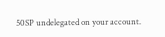50SP undelegated on your account.